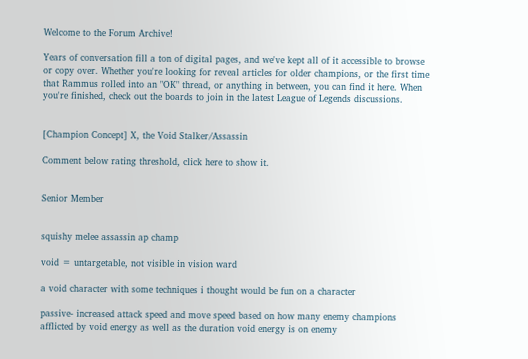Welcome to the Forum Archive!

Years of conversation fill a ton of digital pages, and we've kept all of it accessible to browse or copy over. Whether you're looking for reveal articles for older champions, or the first time that Rammus rolled into an "OK" thread, or anything in between, you can find it here. When you're finished, check out the boards to join in the latest League of Legends discussions.


[Champion Concept] X, the Void Stalker/Assassin

Comment below rating threshold, click here to show it.


Senior Member


squishy melee assassin ap champ

void = untargetable, not visible in vision ward

a void character with some techniques i thought would be fun on a character

passive- increased attack speed and move speed based on how many enemy champions afflicted by void energy as well as the duration void energy is on enemy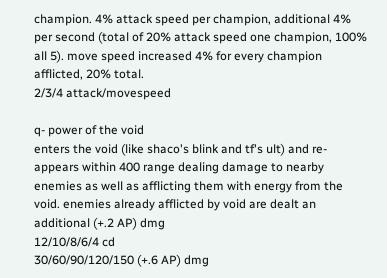champion. 4% attack speed per champion, additional 4% per second (total of 20% attack speed one champion, 100% all 5). move speed increased 4% for every champion afflicted, 20% total.
2/3/4 attack/movespeed

q- power of the void
enters the void (like shaco's blink and tf's ult) and re-appears within 400 range dealing damage to nearby enemies as well as afflicting them with energy from the void. enemies already afflicted by void are dealt an additional (+.2 AP) dmg
12/10/8/6/4 cd
30/60/90/120/150 (+.6 AP) dmg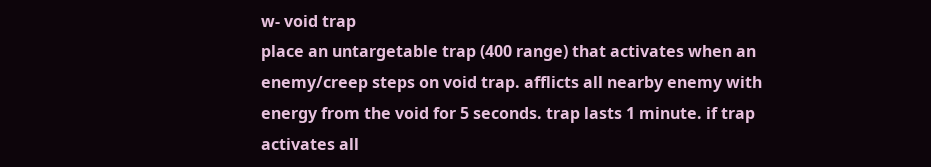w- void trap
place an untargetable trap (400 range) that activates when an enemy/creep steps on void trap. afflicts all nearby enemy with energy from the void for 5 seconds. trap lasts 1 minute. if trap activates all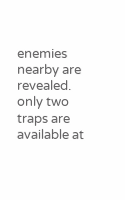enemies nearby are revealed. only two traps are available at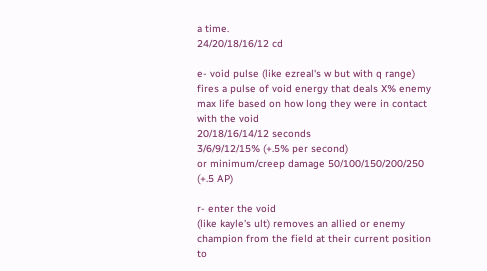a time.
24/20/18/16/12 cd

e- void pulse (like ezreal's w but with q range)
fires a pulse of void energy that deals X% enemy max life based on how long they were in contact with the void
20/18/16/14/12 seconds
3/6/9/12/15% (+.5% per second)
or minimum/creep damage 50/100/150/200/250 (+.5 AP)

r- enter the void
(like kayle's ult) removes an allied or enemy champion from the field at their current position to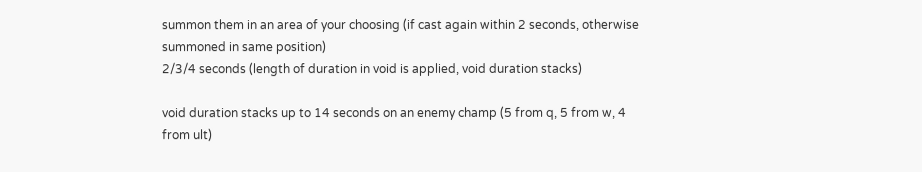summon them in an area of your choosing (if cast again within 2 seconds, otherwise summoned in same position)
2/3/4 seconds (length of duration in void is applied, void duration stacks)

void duration stacks up to 14 seconds on an enemy champ (5 from q, 5 from w, 4 from ult)